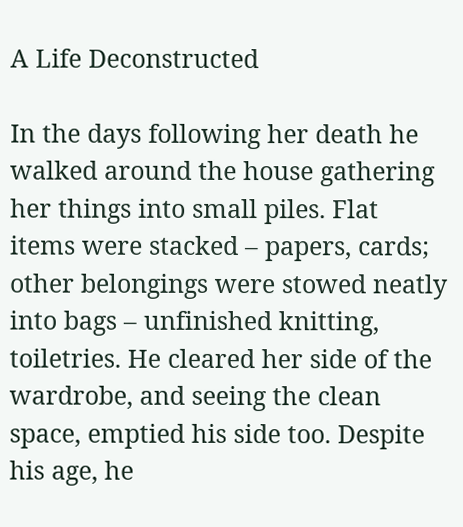A Life Deconstructed

In the days following her death he walked around the house gathering her things into small piles. Flat items were stacked – papers, cards; other belongings were stowed neatly into bags – unfinished knitting, toiletries. He cleared her side of the wardrobe, and seeing the clean space, emptied his side too. Despite his age, he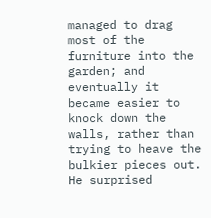managed to drag most of the furniture into the garden; and eventually it became easier to knock down the walls, rather than trying to heave the bulkier pieces out. He surprised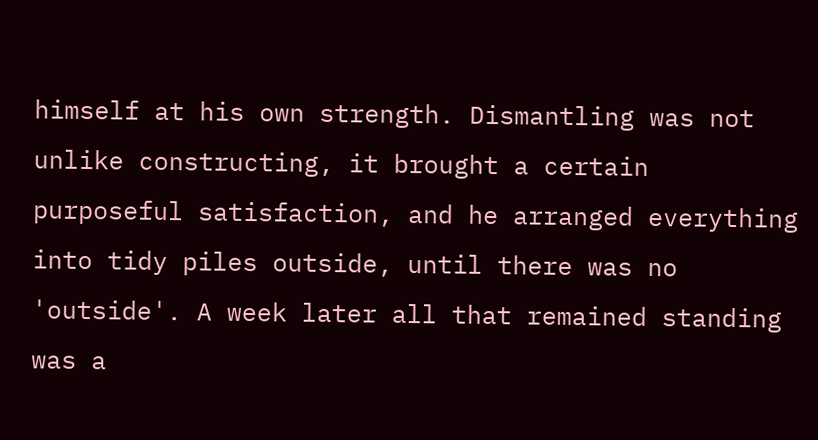himself at his own strength. Dismantling was not unlike constructing, it brought a certain purposeful satisfaction, and he arranged everything into tidy piles outside, until there was no 'outside'. A week later all that remained standing was a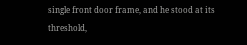single front door frame, and he stood at its threshold,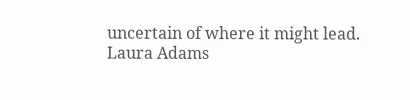uncertain of where it might lead.
Laura Adams